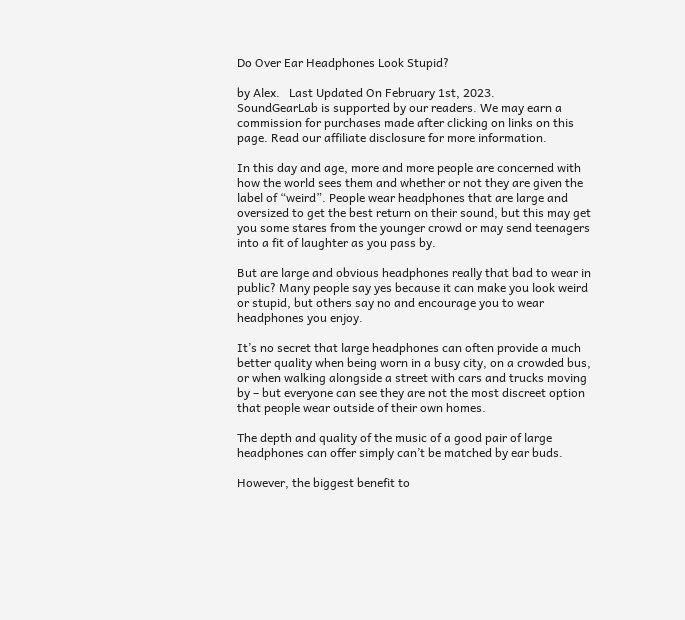Do Over Ear Headphones Look Stupid?

by Alex.   Last Updated On February 1st, 2023.
SoundGearLab is supported by our readers. We may earn a commission for purchases made after clicking on links on this page. Read our affiliate disclosure for more information.

In this day and age, more and more people are concerned with how the world sees them and whether or not they are given the label of “weird”. People wear headphones that are large and oversized to get the best return on their sound, but this may get you some stares from the younger crowd or may send teenagers into a fit of laughter as you pass by.

But are large and obvious headphones really that bad to wear in public? Many people say yes because it can make you look weird or stupid, but others say no and encourage you to wear headphones you enjoy.

It’s no secret that large headphones can often provide a much better quality when being worn in a busy city, on a crowded bus, or when walking alongside a street with cars and trucks moving by – but everyone can see they are not the most discreet option that people wear outside of their own homes.

The depth and quality of the music of a good pair of large headphones can offer simply can’t be matched by ear buds.

However, the biggest benefit to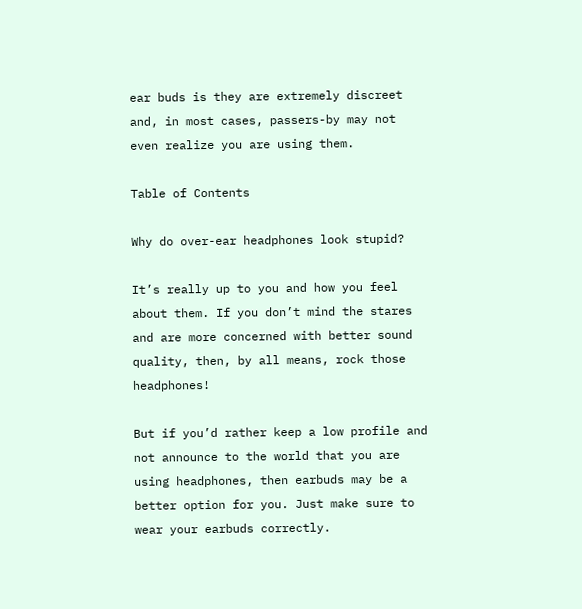ear buds is they are extremely discreet and, in most cases, passers-by may not even realize you are using them.

Table of Contents

Why do over-ear headphones look stupid?

It’s really up to you and how you feel about them. If you don’t mind the stares and are more concerned with better sound quality, then, by all means, rock those headphones!

But if you’d rather keep a low profile and not announce to the world that you are using headphones, then earbuds may be a better option for you. Just make sure to wear your earbuds correctly.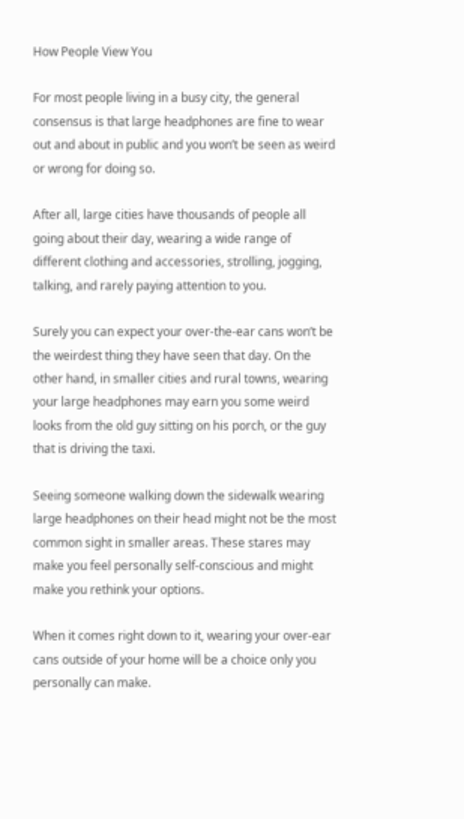How People View You

For most people living in a busy city, the general consensus is that large headphones are fine to wear out and about in public and you won’t be seen as weird or wrong for doing so.

After all, large cities have thousands of people all going about their day, wearing a wide range of different clothing and accessories, strolling, jogging, talking, and rarely paying attention to you.

Surely you can expect your over-the-ear cans won’t be the weirdest thing they have seen that day. On the other hand, in smaller cities and rural towns, wearing your large headphones may earn you some weird looks from the old guy sitting on his porch, or the guy that is driving the taxi.

Seeing someone walking down the sidewalk wearing large headphones on their head might not be the most common sight in smaller areas. These stares may make you feel personally self-conscious and might make you rethink your options.

When it comes right down to it, wearing your over-ear cans outside of your home will be a choice only you personally can make.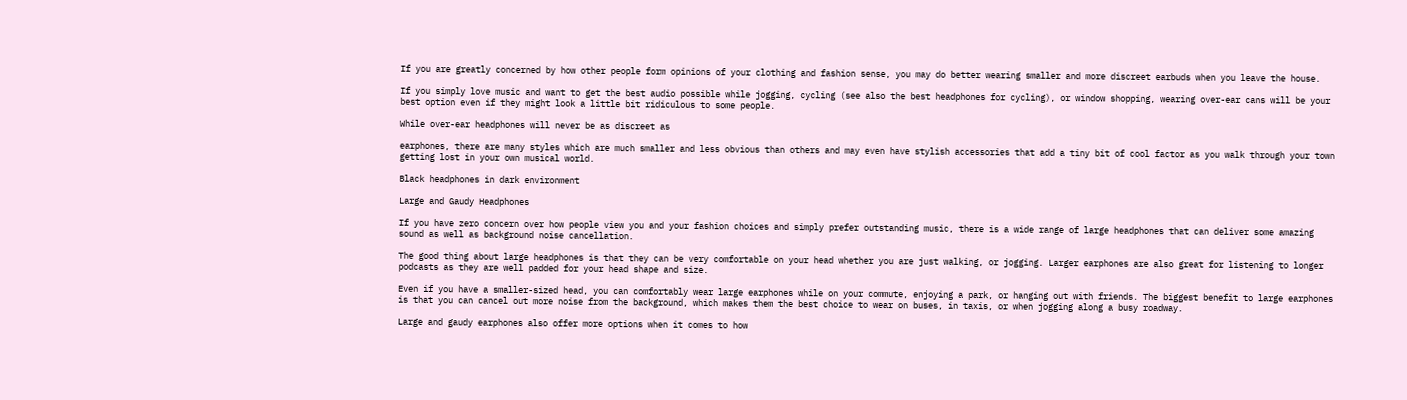If you are greatly concerned by how other people form opinions of your clothing and fashion sense, you may do better wearing smaller and more discreet earbuds when you leave the house.

If you simply love music and want to get the best audio possible while jogging, cycling (see also the best headphones for cycling), or window shopping, wearing over-ear cans will be your best option even if they might look a little bit ridiculous to some people.

While over-ear headphones will never be as discreet as

earphones, there are many styles which are much smaller and less obvious than others and may even have stylish accessories that add a tiny bit of cool factor as you walk through your town getting lost in your own musical world.

Black headphones in dark environment

Large and Gaudy Headphones

If you have zero concern over how people view you and your fashion choices and simply prefer outstanding music, there is a wide range of large headphones that can deliver some amazing sound as well as background noise cancellation.

The good thing about large headphones is that they can be very comfortable on your head whether you are just walking, or jogging. Larger earphones are also great for listening to longer podcasts as they are well padded for your head shape and size.

Even if you have a smaller-sized head, you can comfortably wear large earphones while on your commute, enjoying a park, or hanging out with friends. The biggest benefit to large earphones is that you can cancel out more noise from the background, which makes them the best choice to wear on buses, in taxis, or when jogging along a busy roadway.

Large and gaudy earphones also offer more options when it comes to how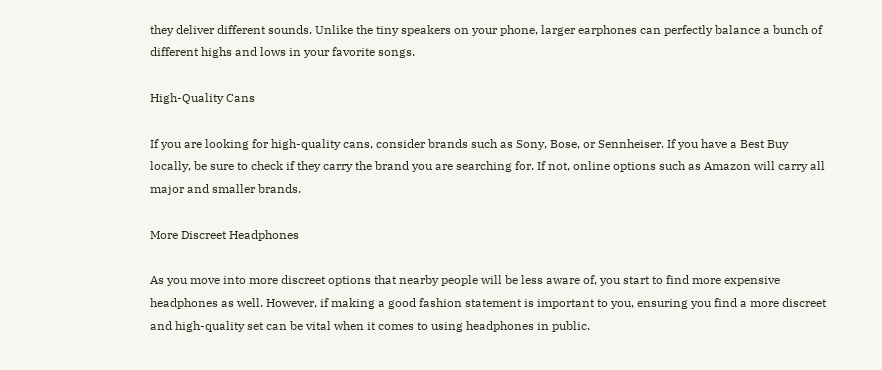they deliver different sounds. Unlike the tiny speakers on your phone, larger earphones can perfectly balance a bunch of different highs and lows in your favorite songs.

High-Quality Cans

If you are looking for high-quality cans, consider brands such as Sony, Bose, or Sennheiser. If you have a Best Buy locally, be sure to check if they carry the brand you are searching for. If not, online options such as Amazon will carry all major and smaller brands.

More Discreet Headphones

As you move into more discreet options that nearby people will be less aware of, you start to find more expensive headphones as well. However, if making a good fashion statement is important to you, ensuring you find a more discreet and high-quality set can be vital when it comes to using headphones in public.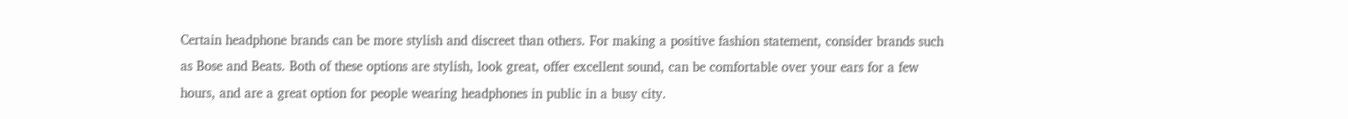Certain headphone brands can be more stylish and discreet than others. For making a positive fashion statement, consider brands such as Bose and Beats. Both of these options are stylish, look great, offer excellent sound, can be comfortable over your ears for a few hours, and are a great option for people wearing headphones in public in a busy city.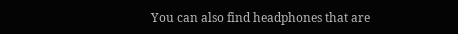You can also find headphones that are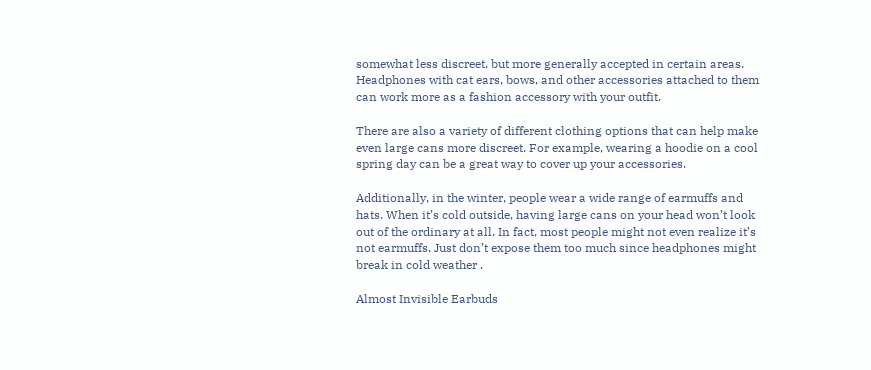somewhat less discreet, but more generally accepted in certain areas. Headphones with cat ears, bows, and other accessories attached to them can work more as a fashion accessory with your outfit.

There are also a variety of different clothing options that can help make even large cans more discreet. For example, wearing a hoodie on a cool spring day can be a great way to cover up your accessories.

Additionally, in the winter, people wear a wide range of earmuffs and hats. When it’s cold outside, having large cans on your head won’t look out of the ordinary at all. In fact, most people might not even realize it’s not earmuffs. Just don’t expose them too much since headphones might break in cold weather .

Almost Invisible Earbuds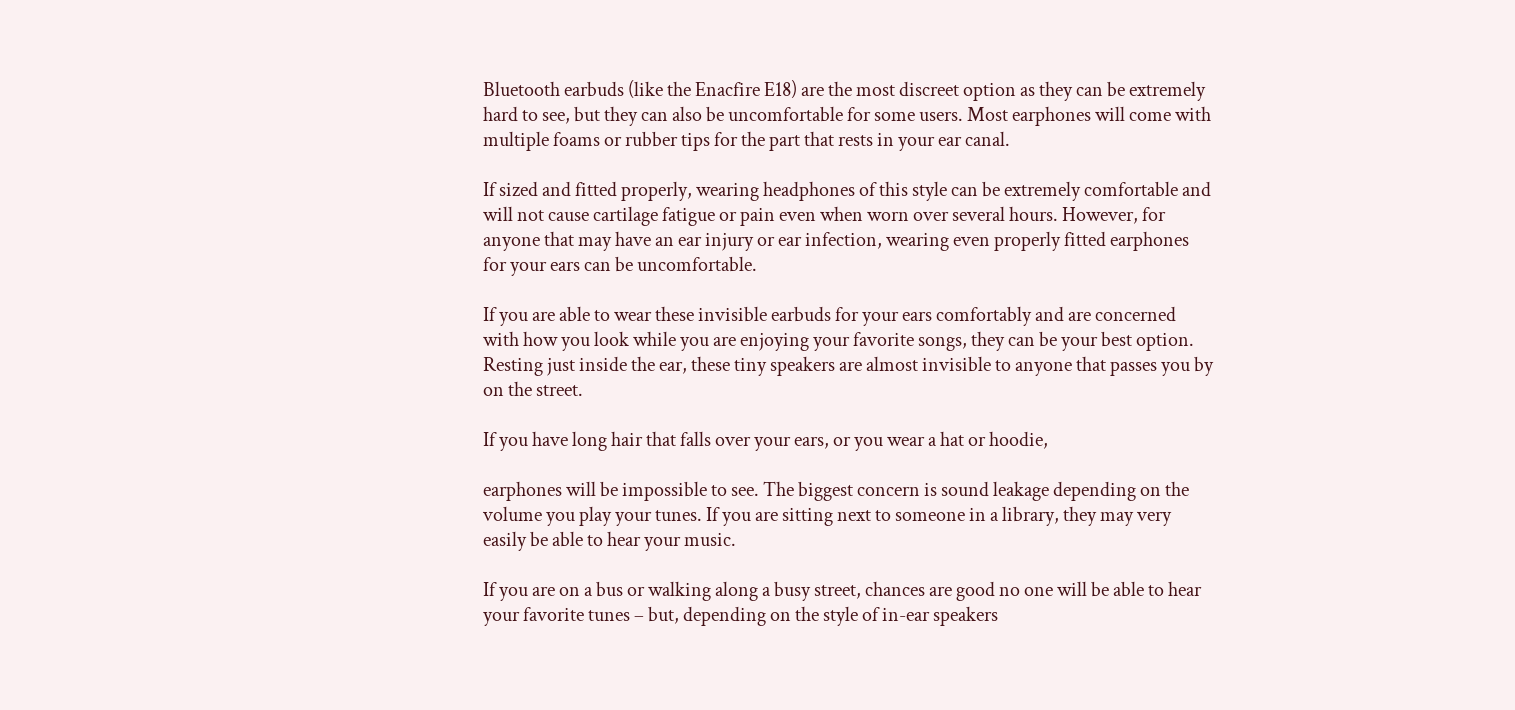Bluetooth earbuds (like the Enacfire E18) are the most discreet option as they can be extremely hard to see, but they can also be uncomfortable for some users. Most earphones will come with multiple foams or rubber tips for the part that rests in your ear canal.

If sized and fitted properly, wearing headphones of this style can be extremely comfortable and will not cause cartilage fatigue or pain even when worn over several hours. However, for anyone that may have an ear injury or ear infection, wearing even properly fitted earphones for your ears can be uncomfortable.

If you are able to wear these invisible earbuds for your ears comfortably and are concerned with how you look while you are enjoying your favorite songs, they can be your best option. Resting just inside the ear, these tiny speakers are almost invisible to anyone that passes you by on the street.

If you have long hair that falls over your ears, or you wear a hat or hoodie,

earphones will be impossible to see. The biggest concern is sound leakage depending on the volume you play your tunes. If you are sitting next to someone in a library, they may very easily be able to hear your music.

If you are on a bus or walking along a busy street, chances are good no one will be able to hear your favorite tunes – but, depending on the style of in-ear speakers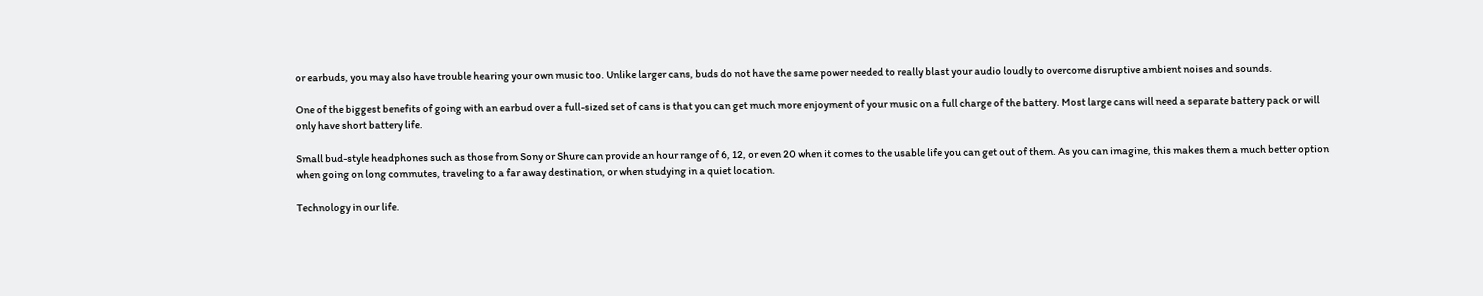or earbuds, you may also have trouble hearing your own music too. Unlike larger cans, buds do not have the same power needed to really blast your audio loudly to overcome disruptive ambient noises and sounds.

One of the biggest benefits of going with an earbud over a full-sized set of cans is that you can get much more enjoyment of your music on a full charge of the battery. Most large cans will need a separate battery pack or will only have short battery life.

Small bud-style headphones such as those from Sony or Shure can provide an hour range of 6, 12, or even 20 when it comes to the usable life you can get out of them. As you can imagine, this makes them a much better option when going on long commutes, traveling to a far away destination, or when studying in a quiet location.

Technology in our life.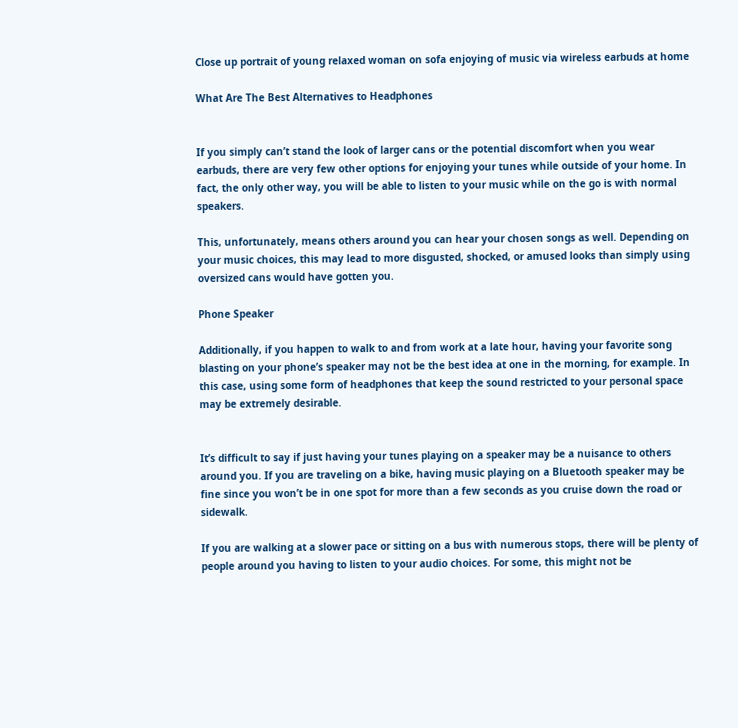Close up portrait of young relaxed woman on sofa enjoying of music via wireless earbuds at home

What Are The Best Alternatives to Headphones


If you simply can’t stand the look of larger cans or the potential discomfort when you wear earbuds, there are very few other options for enjoying your tunes while outside of your home. In fact, the only other way, you will be able to listen to your music while on the go is with normal speakers.

This, unfortunately, means others around you can hear your chosen songs as well. Depending on your music choices, this may lead to more disgusted, shocked, or amused looks than simply using oversized cans would have gotten you.

Phone Speaker

Additionally, if you happen to walk to and from work at a late hour, having your favorite song blasting on your phone’s speaker may not be the best idea at one in the morning, for example. In this case, using some form of headphones that keep the sound restricted to your personal space may be extremely desirable.


It’s difficult to say if just having your tunes playing on a speaker may be a nuisance to others around you. If you are traveling on a bike, having music playing on a Bluetooth speaker may be fine since you won’t be in one spot for more than a few seconds as you cruise down the road or sidewalk.

If you are walking at a slower pace or sitting on a bus with numerous stops, there will be plenty of people around you having to listen to your audio choices. For some, this might not be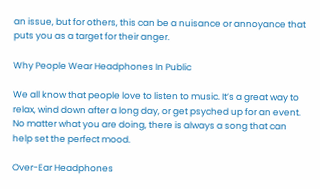an issue, but for others, this can be a nuisance or annoyance that puts you as a target for their anger.

Why People Wear Headphones In Public

We all know that people love to listen to music. It’s a great way to relax, wind down after a long day, or get psyched up for an event. No matter what you are doing, there is always a song that can help set the perfect mood.

Over-Ear Headphones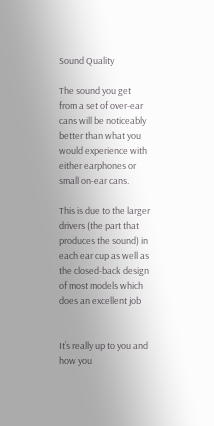Sound Quality

The sound you get from a set of over-ear cans will be noticeably better than what you would experience with either earphones or small on-ear cans.

This is due to the larger drivers (the part that produces the sound) in each ear cup as well as the closed-back design of most models which does an excellent job


It’s really up to you and how you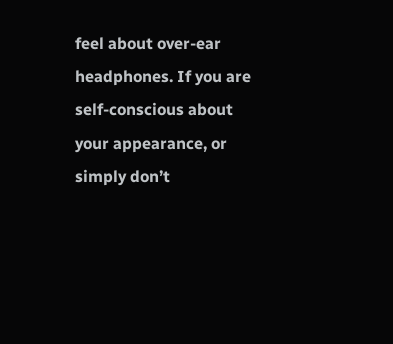feel about over-ear headphones. If you are self-conscious about your appearance, or simply don’t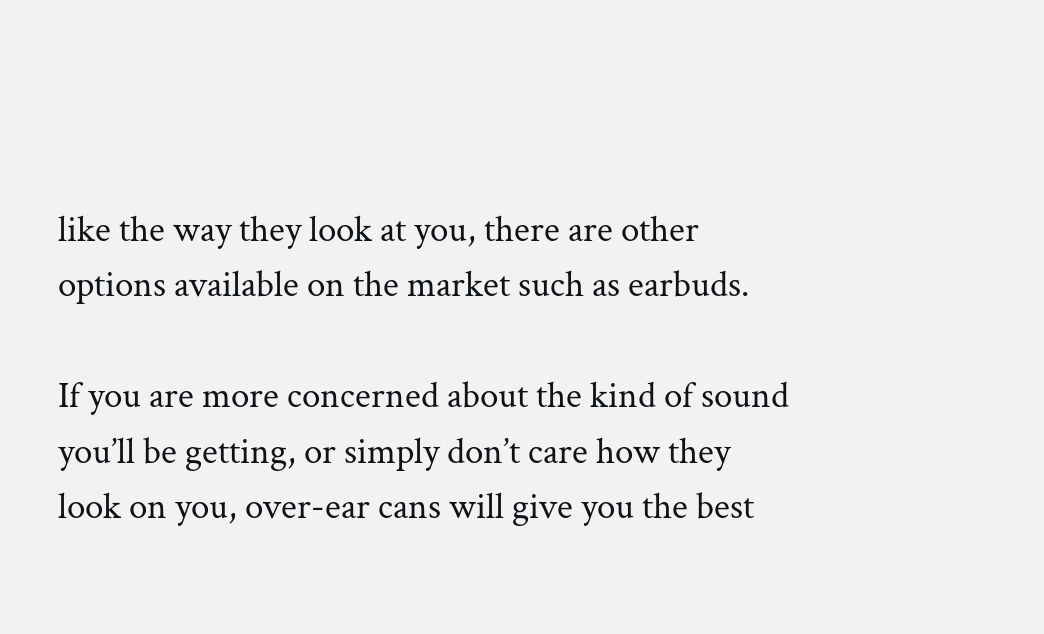like the way they look at you, there are other options available on the market such as earbuds.

If you are more concerned about the kind of sound you’ll be getting, or simply don’t care how they look on you, over-ear cans will give you the best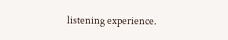listening experience.